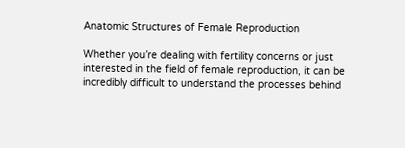Anatomic Structures of Female Reproduction

Whether you’re dealing with fertility concerns or just interested in the field of female reproduction, it can be incredibly difficult to understand the processes behind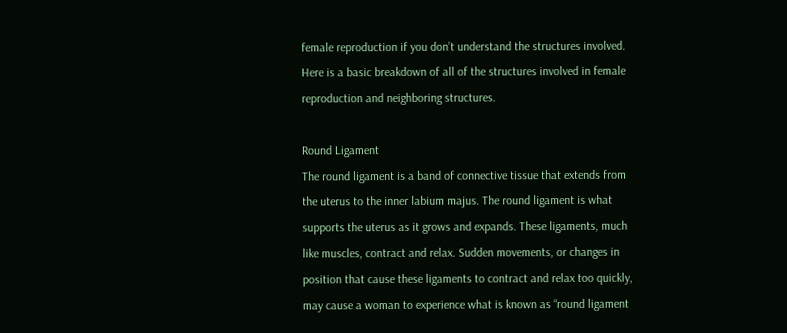female reproduction if you don’t understand the structures involved. Here is a basic breakdown of all of the structures involved in female reproduction and neighboring structures.

Round Ligament
The round ligament is a band of connective tissue that extends from the uterus to the inner labium majus. The round ligament is what supports the uterus as it grows and expands. These ligaments, much like muscles, contract and relax. Sudden movements, or changes in position that cause these ligaments to contract and relax too quickly, may cause a woman to experience what is known as “round ligament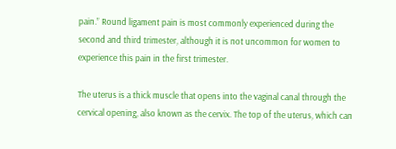pain.” Round ligament pain is most commonly experienced during the second and third trimester, although it is not uncommon for women to experience this pain in the first trimester.

The uterus is a thick muscle that opens into the vaginal canal through the cervical opening, also known as the cervix. The top of the uterus, which can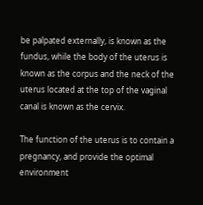be palpated externally, is known as the fundus, while the body of the uterus is known as the corpus and the neck of the uterus located at the top of the vaginal canal is known as the cervix.

The function of the uterus is to contain a pregnancy, and provide the optimal environment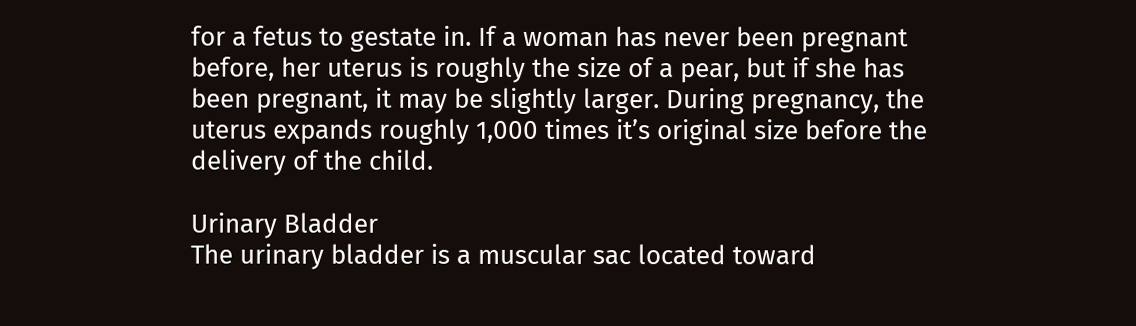for a fetus to gestate in. If a woman has never been pregnant before, her uterus is roughly the size of a pear, but if she has been pregnant, it may be slightly larger. During pregnancy, the uterus expands roughly 1,000 times it’s original size before the delivery of the child.

Urinary Bladder
The urinary bladder is a muscular sac located toward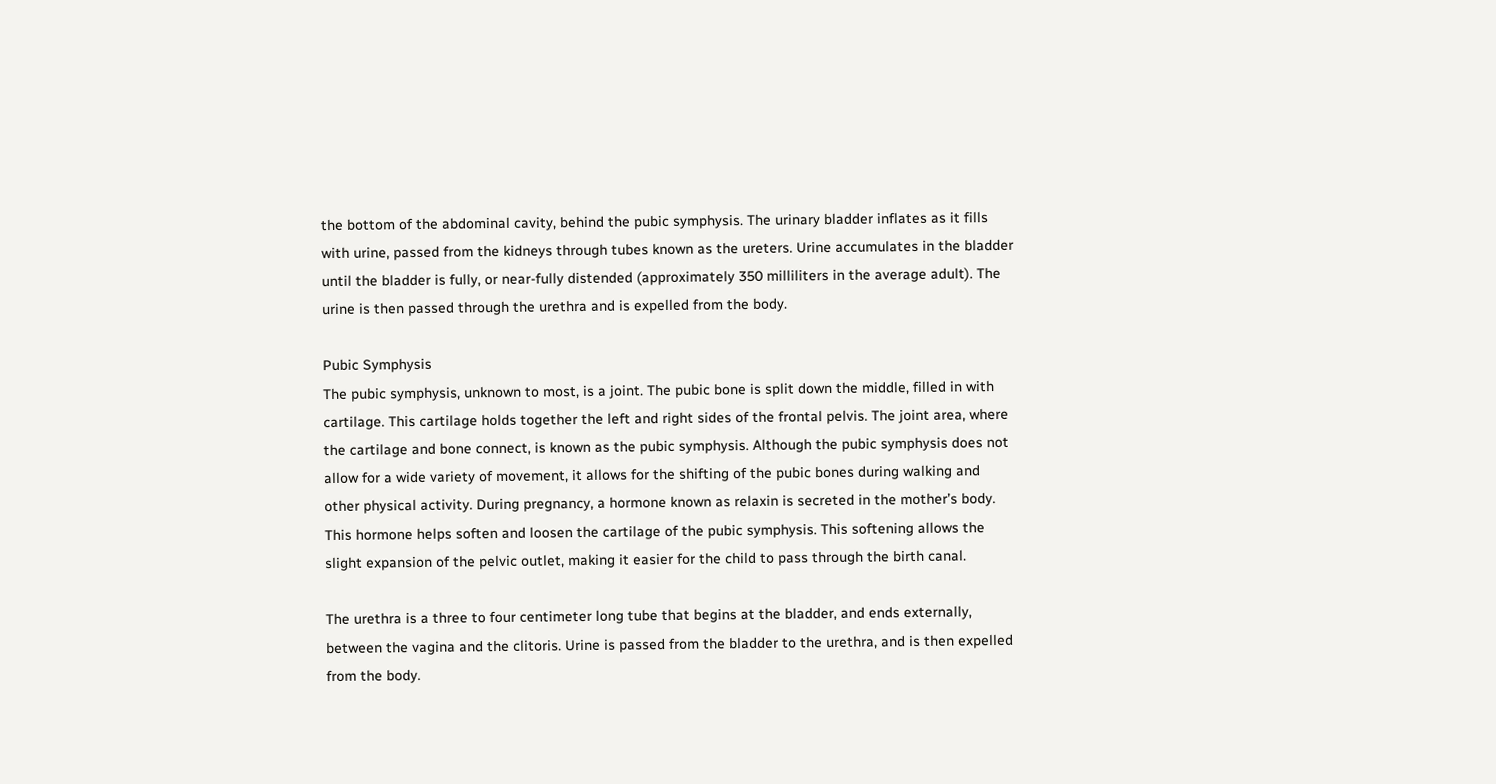the bottom of the abdominal cavity, behind the pubic symphysis. The urinary bladder inflates as it fills with urine, passed from the kidneys through tubes known as the ureters. Urine accumulates in the bladder until the bladder is fully, or near-fully distended (approximately 350 milliliters in the average adult). The urine is then passed through the urethra and is expelled from the body.

Pubic Symphysis
The pubic symphysis, unknown to most, is a joint. The pubic bone is split down the middle, filled in with cartilage. This cartilage holds together the left and right sides of the frontal pelvis. The joint area, where the cartilage and bone connect, is known as the pubic symphysis. Although the pubic symphysis does not allow for a wide variety of movement, it allows for the shifting of the pubic bones during walking and other physical activity. During pregnancy, a hormone known as relaxin is secreted in the mother’s body. This hormone helps soften and loosen the cartilage of the pubic symphysis. This softening allows the slight expansion of the pelvic outlet, making it easier for the child to pass through the birth canal.

The urethra is a three to four centimeter long tube that begins at the bladder, and ends externally, between the vagina and the clitoris. Urine is passed from the bladder to the urethra, and is then expelled from the body.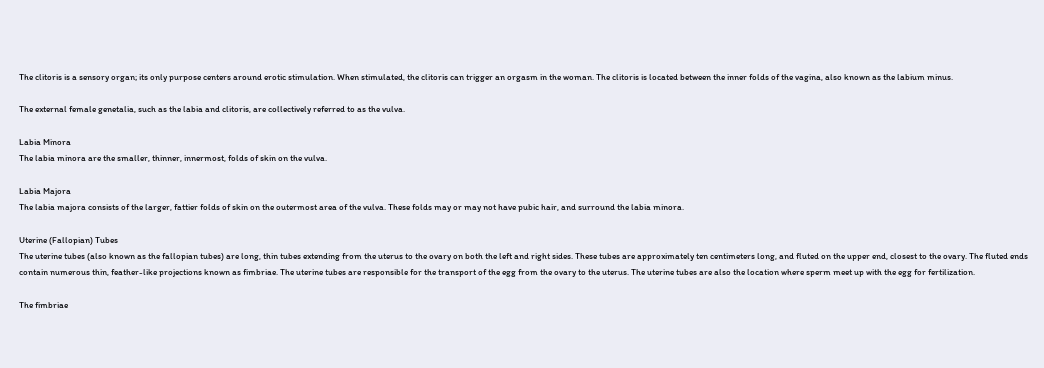The clitoris is a sensory organ; its only purpose centers around erotic stimulation. When stimulated, the clitoris can trigger an orgasm in the woman. The clitoris is located between the inner folds of the vagina, also known as the labium minus.

The external female genetalia, such as the labia and clitoris, are collectively referred to as the vulva.

Labia Minora
The labia minora are the smaller, thinner, innermost, folds of skin on the vulva.

Labia Majora
The labia majora consists of the larger, fattier folds of skin on the outermost area of the vulva. These folds may or may not have pubic hair, and surround the labia minora.

Uterine (Fallopian) Tubes
The uterine tubes (also known as the fallopian tubes) are long, thin tubes extending from the uterus to the ovary on both the left and right sides. These tubes are approximately ten centimeters long, and fluted on the upper end, closest to the ovary. The fluted ends contain numerous thin, feather-like projections known as fimbriae. The uterine tubes are responsible for the transport of the egg from the ovary to the uterus. The uterine tubes are also the location where sperm meet up with the egg for fertilization.

The fimbriae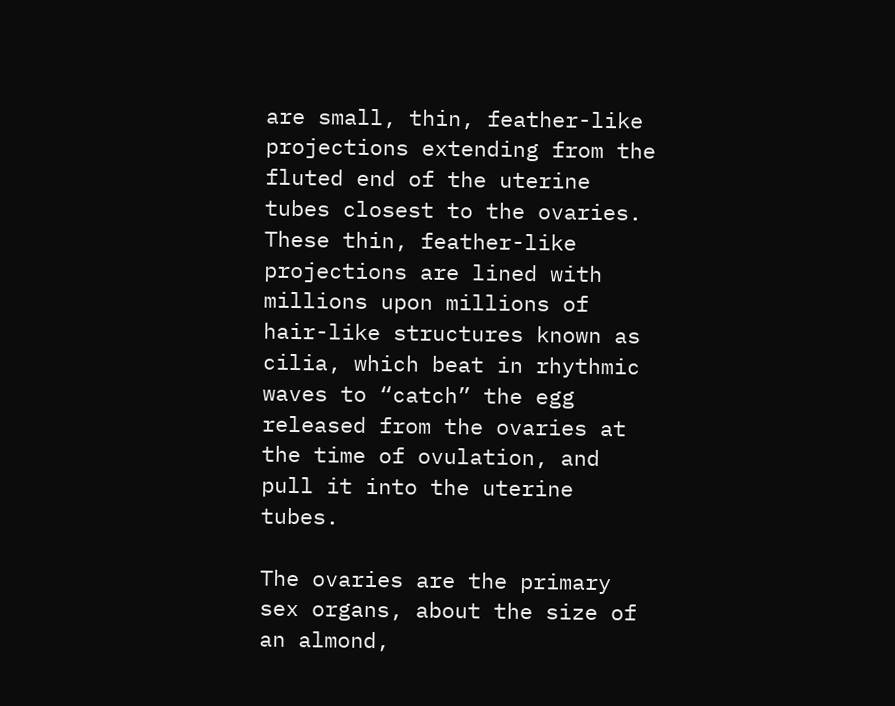are small, thin, feather-like projections extending from the fluted end of the uterine tubes closest to the ovaries. These thin, feather-like projections are lined with millions upon millions of hair-like structures known as cilia, which beat in rhythmic waves to “catch” the egg released from the ovaries at the time of ovulation, and pull it into the uterine tubes.

The ovaries are the primary sex organs, about the size of an almond,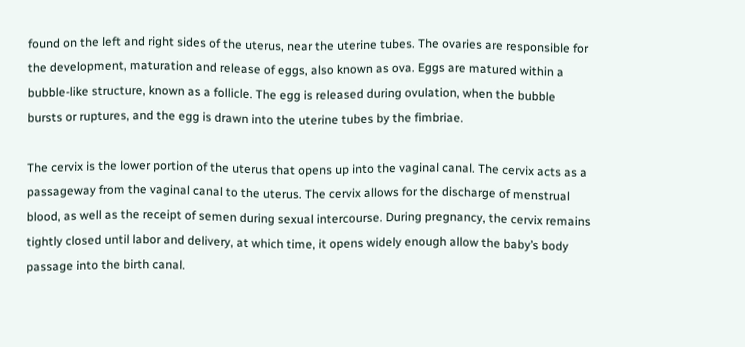found on the left and right sides of the uterus, near the uterine tubes. The ovaries are responsible for the development, maturation and release of eggs, also known as ova. Eggs are matured within a bubble-like structure, known as a follicle. The egg is released during ovulation, when the bubble bursts or ruptures, and the egg is drawn into the uterine tubes by the fimbriae.

The cervix is the lower portion of the uterus that opens up into the vaginal canal. The cervix acts as a passageway from the vaginal canal to the uterus. The cervix allows for the discharge of menstrual blood, as well as the receipt of semen during sexual intercourse. During pregnancy, the cervix remains tightly closed until labor and delivery, at which time, it opens widely enough allow the baby’s body passage into the birth canal.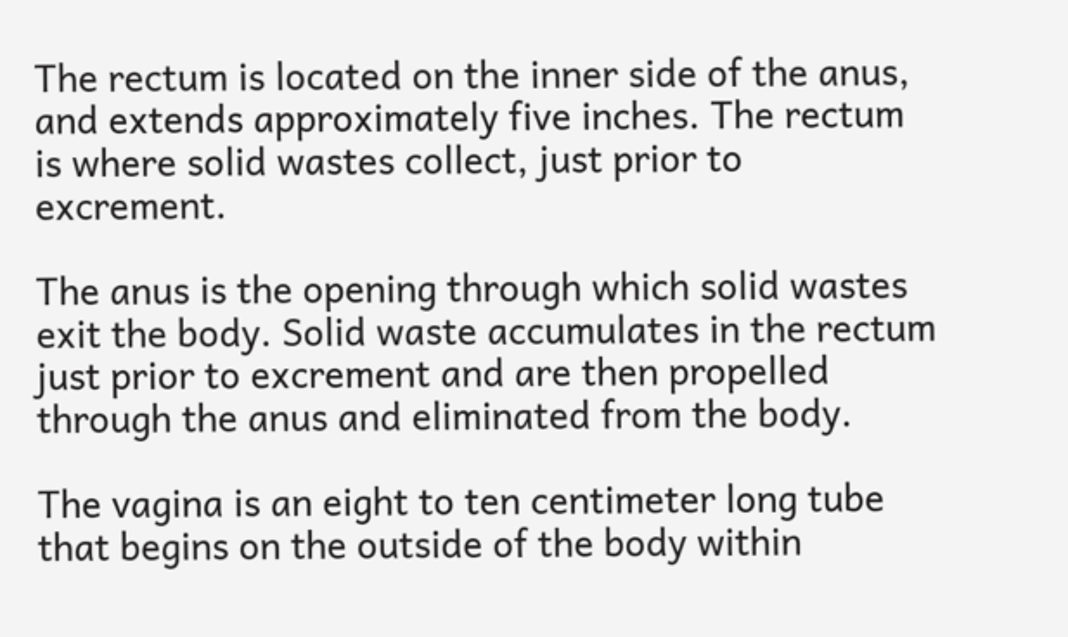The rectum is located on the inner side of the anus, and extends approximately five inches. The rectum is where solid wastes collect, just prior to excrement.

The anus is the opening through which solid wastes exit the body. Solid waste accumulates in the rectum just prior to excrement and are then propelled through the anus and eliminated from the body.

The vagina is an eight to ten centimeter long tube that begins on the outside of the body within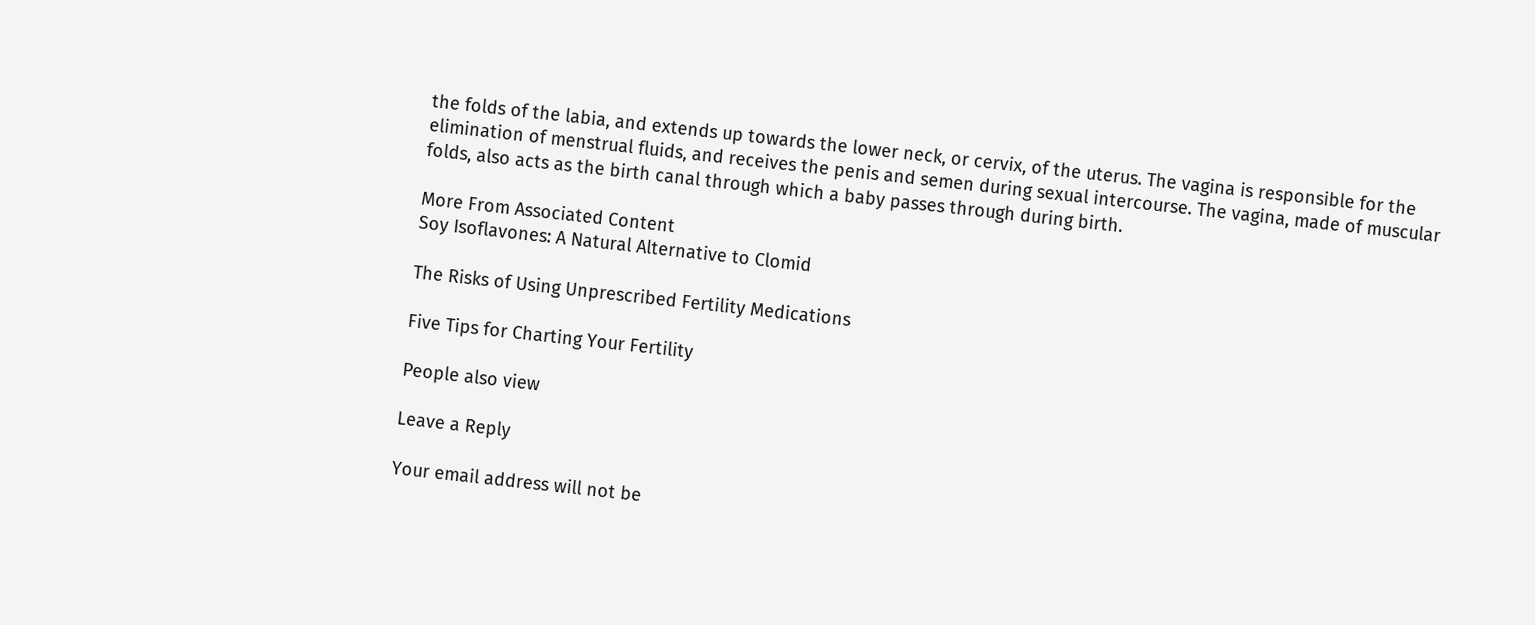the folds of the labia, and extends up towards the lower neck, or cervix, of the uterus. The vagina is responsible for the elimination of menstrual fluids, and receives the penis and semen during sexual intercourse. The vagina, made of muscular folds, also acts as the birth canal through which a baby passes through during birth.

More From Associated Content
Soy Isoflavones: A Natural Alternative to Clomid

The Risks of Using Unprescribed Fertility Medications

Five Tips for Charting Your Fertility

People also view

Leave a Reply

Your email address will not be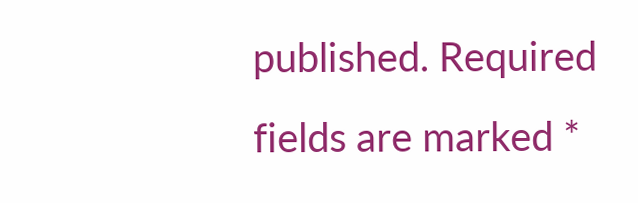published. Required fields are marked *